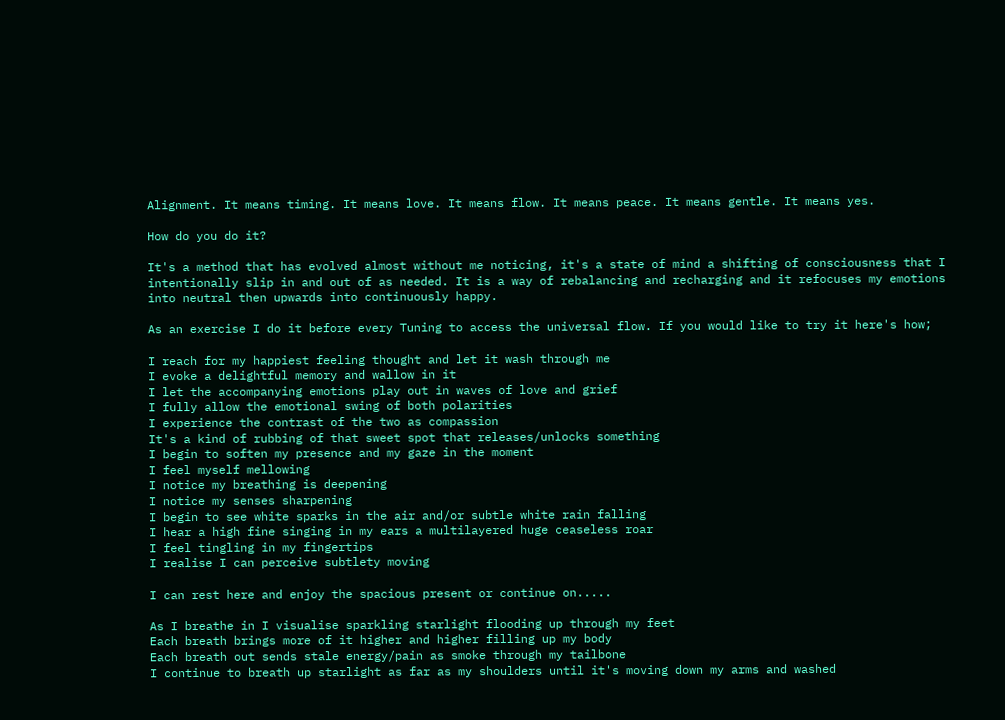Alignment. It means timing. It means love. It means flow. It means peace. It means gentle. It means yes.

How do you do it?

It's a method that has evolved almost without me noticing, it's a state of mind a shifting of consciousness that I intentionally slip in and out of as needed. It is a way of rebalancing and recharging and it refocuses my emotions into neutral then upwards into continuously happy.

As an exercise I do it before every Tuning to access the universal flow. If you would like to try it here's how;

I reach for my happiest feeling thought and let it wash through me
I evoke a delightful memory and wallow in it
I let the accompanying emotions play out in waves of love and grief
I fully allow the emotional swing of both polarities
I experience the contrast of the two as compassion
It's a kind of rubbing of that sweet spot that releases/unlocks something
I begin to soften my presence and my gaze in the moment
I feel myself mellowing
I notice my breathing is deepening
I notice my senses sharpening
I begin to see white sparks in the air and/or subtle white rain falling
I hear a high fine singing in my ears a multilayered huge ceaseless roar
I feel tingling in my fingertips
I realise I can perceive subtlety moving

I can rest here and enjoy the spacious present or continue on.....

As I breathe in I visualise sparkling starlight flooding up through my feet
Each breath brings more of it higher and higher filling up my body
Each breath out sends stale energy/pain as smoke through my tailbone
I continue to breath up starlight as far as my shoulders until it's moving down my arms and washed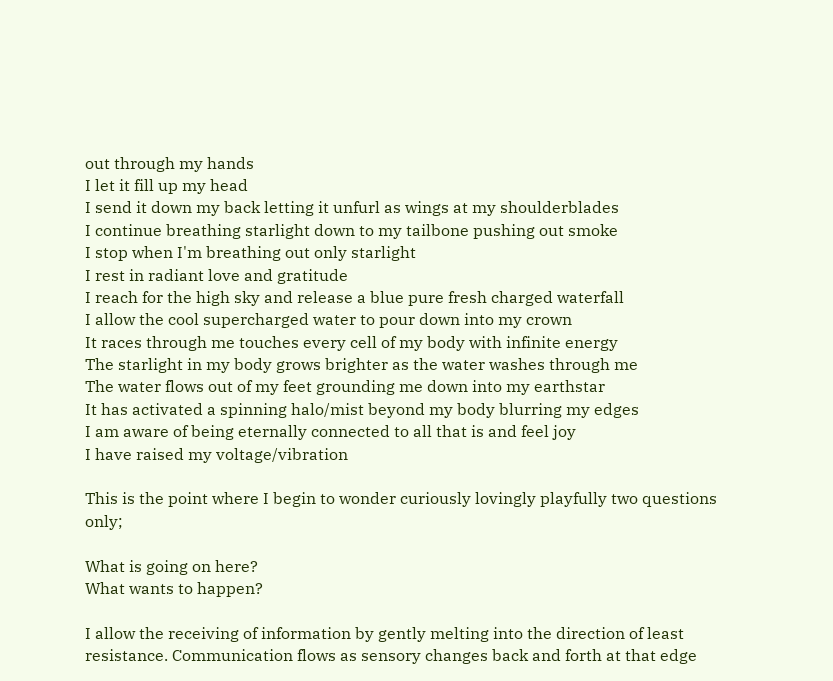out through my hands
I let it fill up my head
I send it down my back letting it unfurl as wings at my shoulderblades
I continue breathing starlight down to my tailbone pushing out smoke
I stop when I'm breathing out only starlight
I rest in radiant love and gratitude
I reach for the high sky and release a blue pure fresh charged waterfall
I allow the cool supercharged water to pour down into my crown
It races through me touches every cell of my body with infinite energy
The starlight in my body grows brighter as the water washes through me
The water flows out of my feet grounding me down into my earthstar
It has activated a spinning halo/mist beyond my body blurring my edges
I am aware of being eternally connected to all that is and feel joy
I have raised my voltage/vibration

This is the point where I begin to wonder curiously lovingly playfully two questions only;

What is going on here?
What wants to happen?

I allow the receiving of information by gently melting into the direction of least resistance. Communication flows as sensory changes back and forth at that edge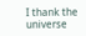I thank the universe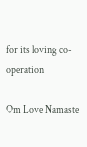for its loving co-operation

Om Love Namaste